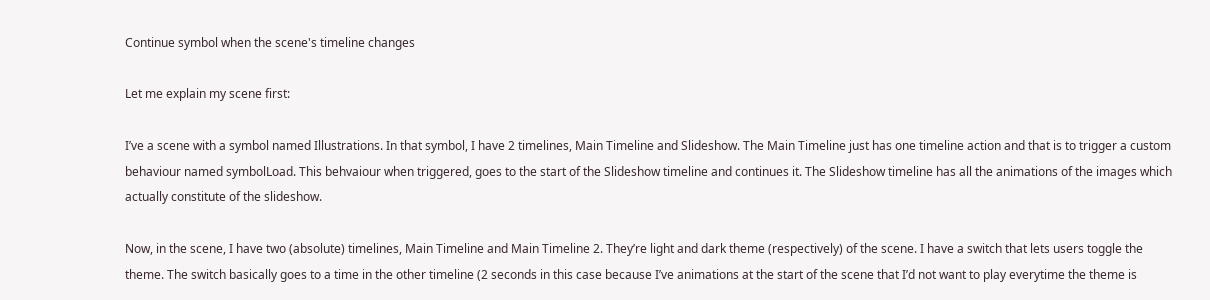Continue symbol when the scene's timeline changes

Let me explain my scene first:

I’ve a scene with a symbol named Illustrations. In that symbol, I have 2 timelines, Main Timeline and Slideshow. The Main Timeline just has one timeline action and that is to trigger a custom behaviour named symbolLoad. This behvaiour when triggered, goes to the start of the Slideshow timeline and continues it. The Slideshow timeline has all the animations of the images which actually constitute of the slideshow.

Now, in the scene, I have two (absolute) timelines, Main Timeline and Main Timeline 2. They’re light and dark theme (respectively) of the scene. I have a switch that lets users toggle the theme. The switch basically goes to a time in the other timeline (2 seconds in this case because I’ve animations at the start of the scene that I’d not want to play everytime the theme is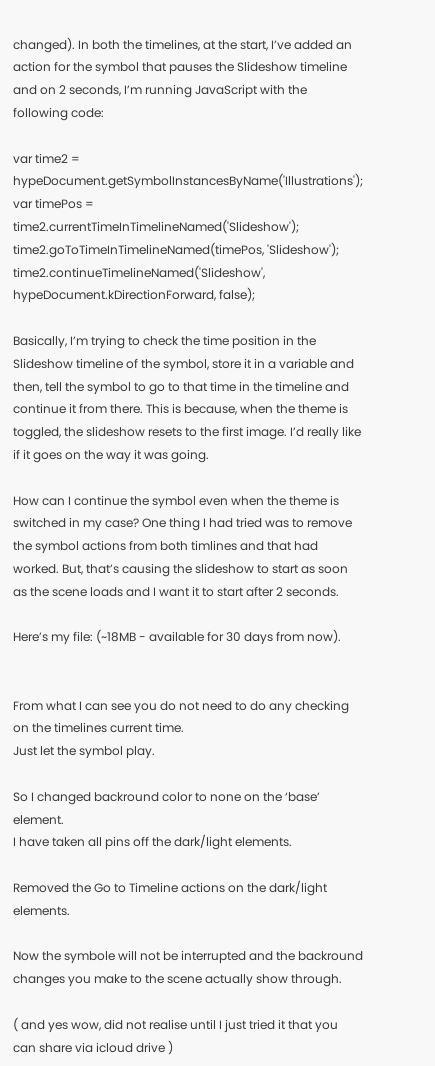changed). In both the timelines, at the start, I’ve added an action for the symbol that pauses the Slideshow timeline and on 2 seconds, I’m running JavaScript with the following code:

var time2 = hypeDocument.getSymbolInstancesByName('Illustrations');
var timePos = time2.currentTimeInTimelineNamed('Slideshow');
time2.goToTimeInTimelineNamed(timePos, 'Slideshow');
time2.continueTimelineNamed('Slideshow', hypeDocument.kDirectionForward, false);

Basically, I’m trying to check the time position in the Slideshow timeline of the symbol, store it in a variable and then, tell the symbol to go to that time in the timeline and continue it from there. This is because, when the theme is toggled, the slideshow resets to the first image. I’d really like if it goes on the way it was going.

How can I continue the symbol even when the theme is switched in my case? One thing I had tried was to remove the symbol actions from both timlines and that had worked. But, that’s causing the slideshow to start as soon as the scene loads and I want it to start after 2 seconds.

Here’s my file: (~18MB - available for 30 days from now).


From what I can see you do not need to do any checking on the timelines current time.
Just let the symbol play.

So I changed backround color to none on the ‘base’ element.
I have taken all pins off the dark/light elements.

Removed the Go to Timeline actions on the dark/light elements.

Now the symbole will not be interrupted and the backround changes you make to the scene actually show through.

( and yes wow, did not realise until I just tried it that you can share via icloud drive )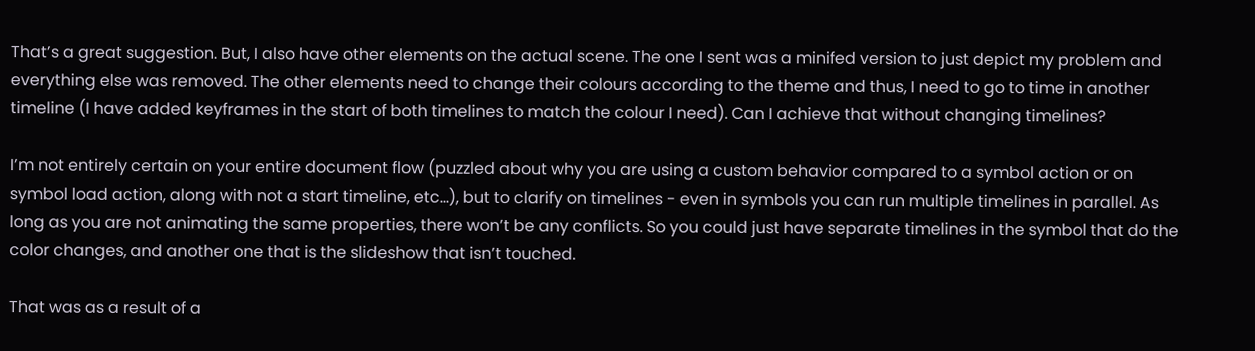That’s a great suggestion. But, I also have other elements on the actual scene. The one I sent was a minifed version to just depict my problem and everything else was removed. The other elements need to change their colours according to the theme and thus, I need to go to time in another timeline (I have added keyframes in the start of both timelines to match the colour I need). Can I achieve that without changing timelines?

I’m not entirely certain on your entire document flow (puzzled about why you are using a custom behavior compared to a symbol action or on symbol load action, along with not a start timeline, etc…), but to clarify on timelines - even in symbols you can run multiple timelines in parallel. As long as you are not animating the same properties, there won’t be any conflicts. So you could just have separate timelines in the symbol that do the color changes, and another one that is the slideshow that isn’t touched.

That was as a result of a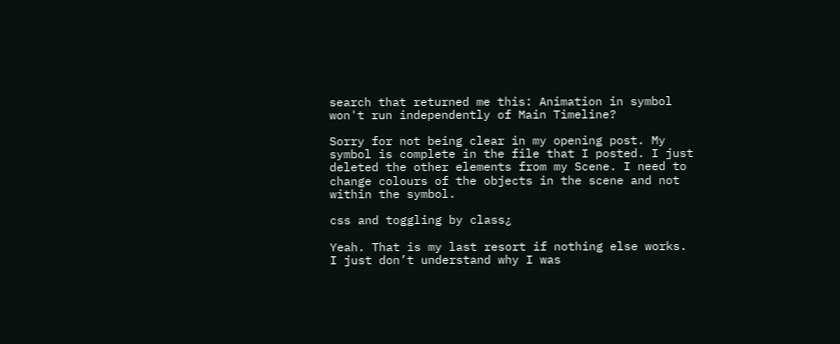search that returned me this: Animation in symbol won't run independently of Main Timeline?

Sorry for not being clear in my opening post. My symbol is complete in the file that I posted. I just deleted the other elements from my Scene. I need to change colours of the objects in the scene and not within the symbol.

css and toggling by class¿

Yeah. That is my last resort if nothing else works. I just don’t understand why I was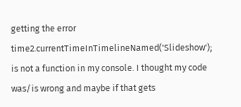getting the error time2.currentTimeInTimelineNamed('Slideshow'); is not a function in my console. I thought my code was/is wrong and maybe if that gets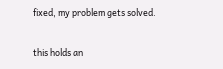fixed, my problem gets solved.

this holds an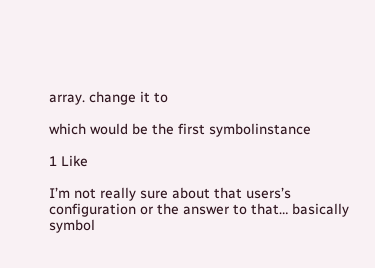array. change it to

which would be the first symbolinstance

1 Like

I’m not really sure about that users’s configuration or the answer to that… basically symbol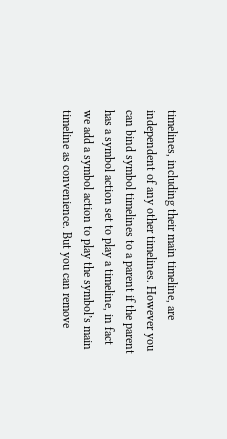timelines, including their main timeline, are independent of any other timelines. However you can bind symbol timelines to a parent if the parent has a symbol action set to play a timeline, in fact we add a symbol action to play the symbol’s main timeline as convenience. But you can remove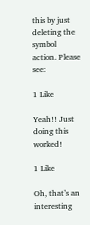this by just deleting the symbol action. Please see:

1 Like

Yeah!! Just doing this worked!

1 Like

Oh, that’s an interesting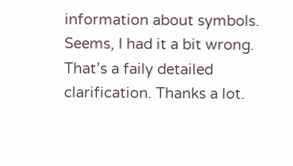information about symbols. Seems, I had it a bit wrong. That’s a faily detailed clarification. Thanks a lot.